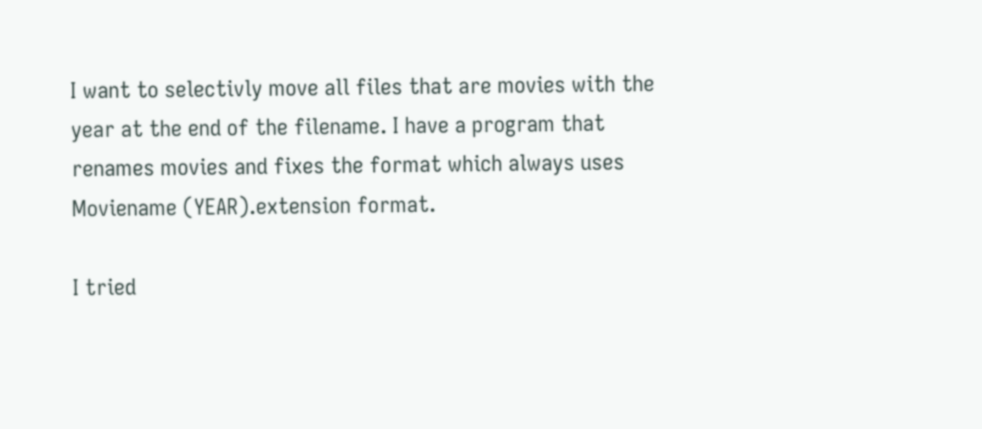I want to selectivly move all files that are movies with the year at the end of the filename. I have a program that renames movies and fixes the format which always uses Moviename (YEAR).extension format.

I tried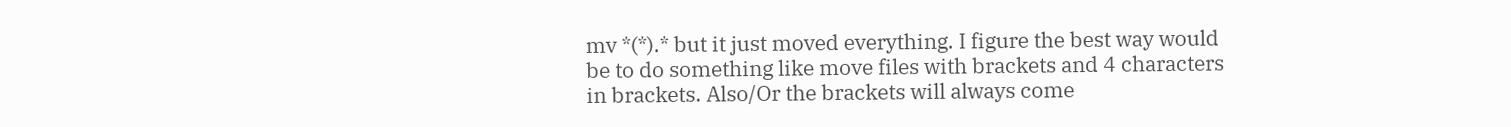mv *(*).* but it just moved everything. I figure the best way would be to do something like move files with brackets and 4 characters in brackets. Also/Or the brackets will always come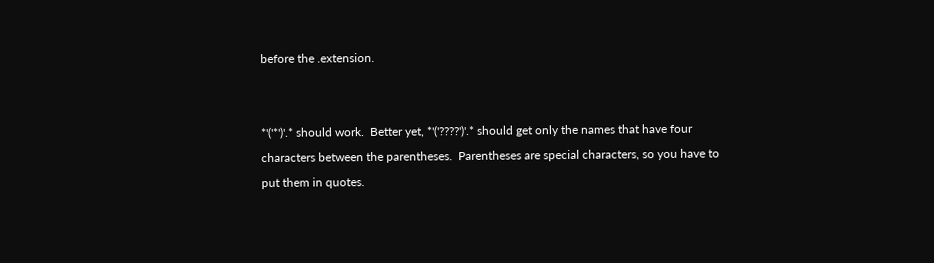before the .extension.


*'('*')'.* should work.  Better yet, *'('????')'.* should get only the names that have four characters between the parentheses.  Parentheses are special characters, so you have to put them in quotes.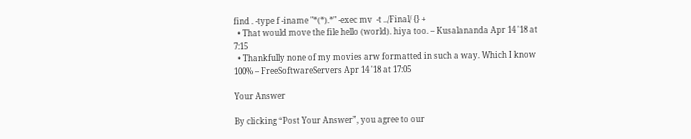find . -type f -iname "*(*).*" -exec mv  -t ../Final/ {} +
  • That would move the file hello (world). hiya too. – Kusalananda Apr 14 '18 at 7:15
  • Thankfully none of my movies arw formatted in such a way. Which I know 100% – FreeSoftwareServers Apr 14 '18 at 17:05

Your Answer

By clicking “Post Your Answer”, you agree to our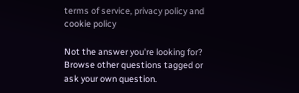terms of service, privacy policy and cookie policy

Not the answer you're looking for? Browse other questions tagged or ask your own question.